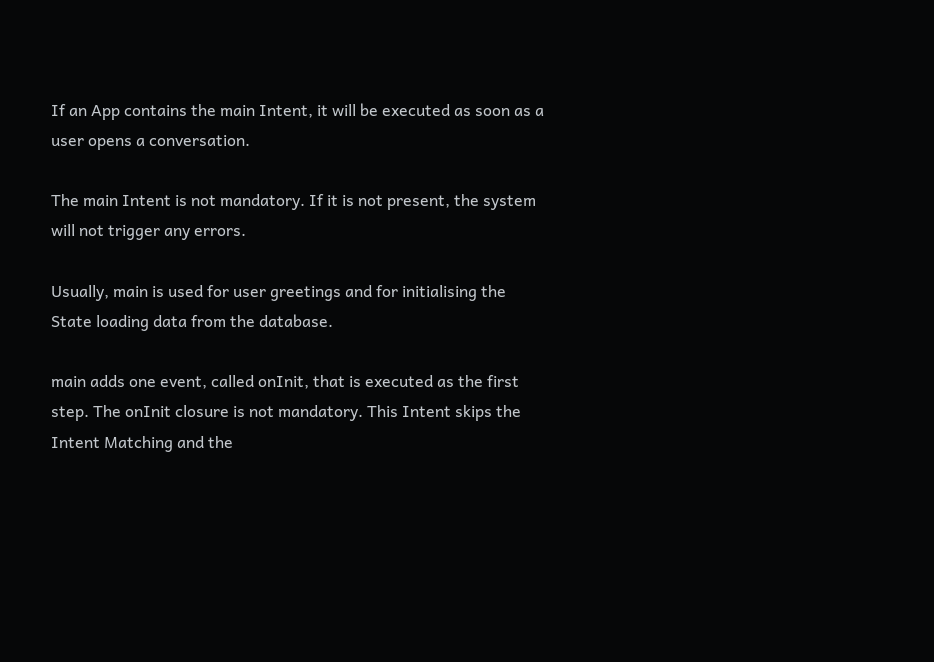If an App contains the main Intent, it will be executed as soon as a user opens a conversation.

The main Intent is not mandatory. If it is not present, the system will not trigger any errors.

Usually, main is used for user greetings and for initialising the State loading data from the database.

main adds one event, called onInit, that is executed as the first step. The onInit closure is not mandatory. This Intent skips the Intent Matching and the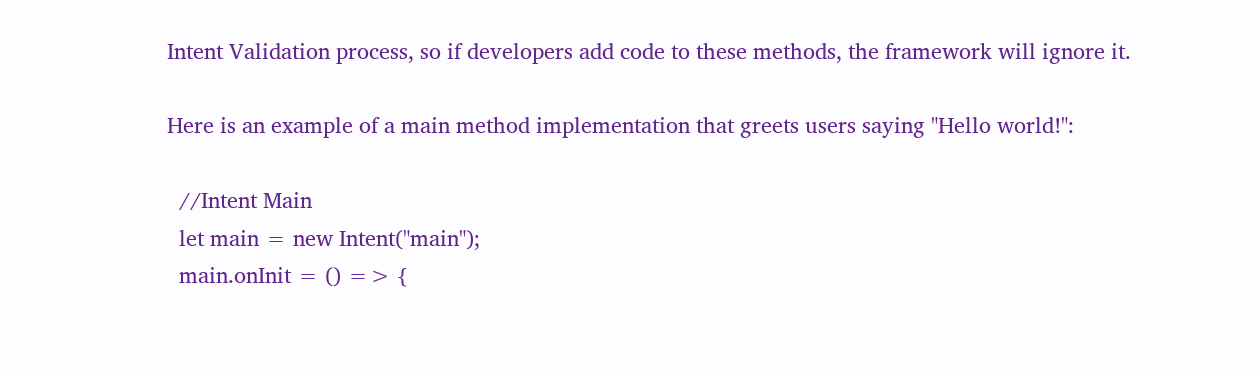Intent Validation process, so if developers add code to these methods, the framework will ignore it.

Here is an example of a main method implementation that greets users saying "Hello world!":

  //Intent Main
  let main = new Intent("main");
  main.onInit = () => {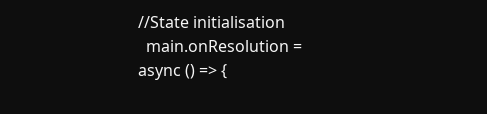//State initialisation
  main.onResolution = async () => {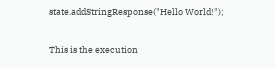state.addStringResponse("Hello World!");

This is the execution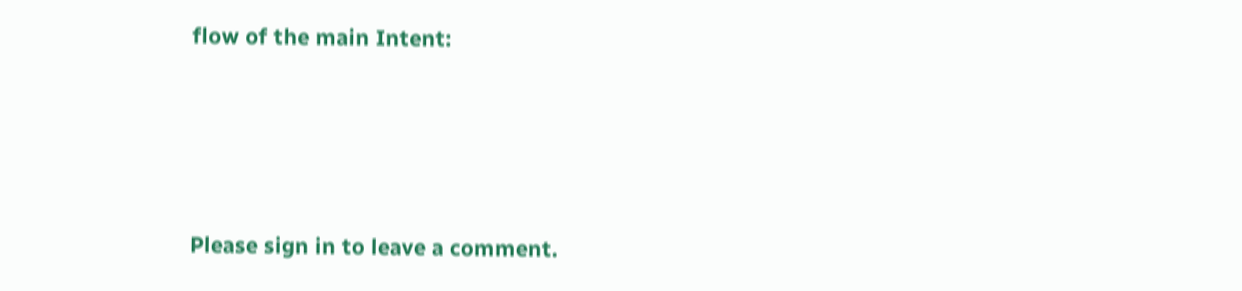flow of the main Intent:




Please sign in to leave a comment.